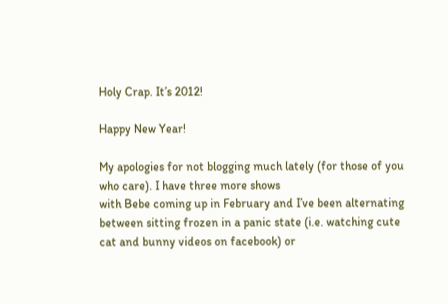Holy Crap. It’s 2012!

Happy New Year!

My apologies for not blogging much lately (for those of you who care). I have three more shows
with Bebe coming up in February and I’ve been alternating between sitting frozen in a panic state (i.e. watching cute cat and bunny videos on facebook) or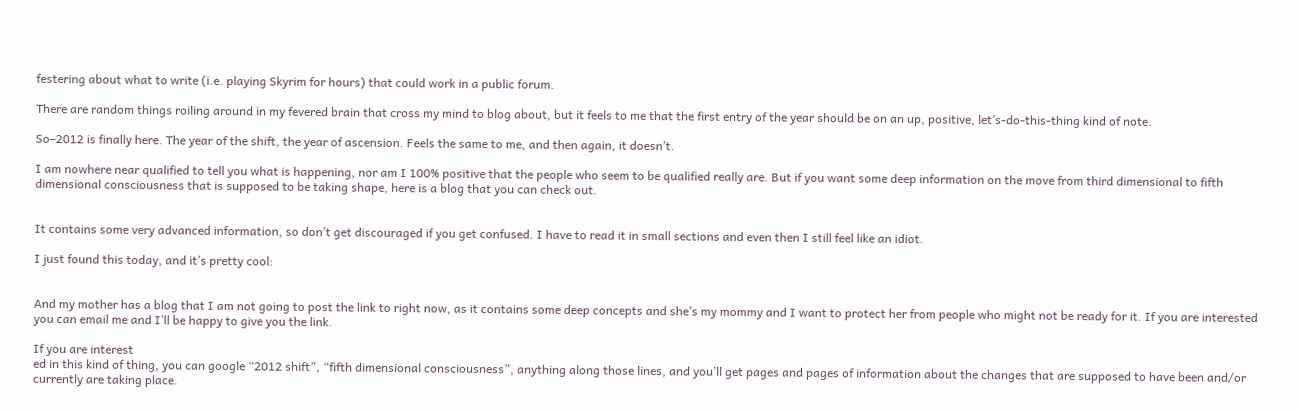festering about what to write (i.e. playing Skyrim for hours) that could work in a public forum.

There are random things roiling around in my fevered brain that cross my mind to blog about, but it feels to me that the first entry of the year should be on an up, positive, let’s-do-this-thing kind of note.

So–2012 is finally here. The year of the shift, the year of ascension. Feels the same to me, and then again, it doesn’t.

I am nowhere near qualified to tell you what is happening, nor am I 100% positive that the people who seem to be qualified really are. But if you want some deep information on the move from third dimensional to fifth dimensional consciousness that is supposed to be taking shape, here is a blog that you can check out.


It contains some very advanced information, so don’t get discouraged if you get confused. I have to read it in small sections and even then I still feel like an idiot.

I just found this today, and it’s pretty cool:


And my mother has a blog that I am not going to post the link to right now, as it contains some deep concepts and she’s my mommy and I want to protect her from people who might not be ready for it. If you are interested you can email me and I’ll be happy to give you the link.

If you are interest
ed in this kind of thing, you can google “2012 shift”, “fifth dimensional consciousness”, anything along those lines, and you’ll get pages and pages of information about the changes that are supposed to have been and/or currently are taking place.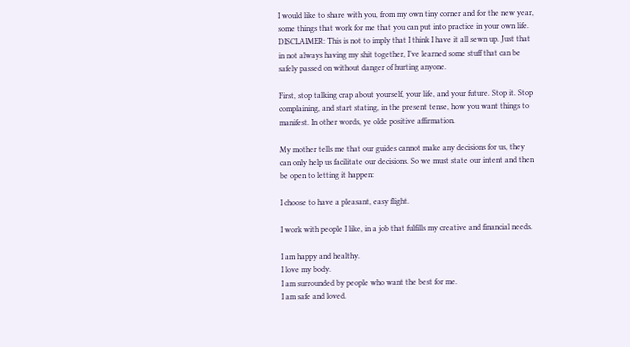I would like to share with you, from my own tiny corner and for the new year, some things that work for me that you can put into practice in your own life. DISCLAIMER: This is not to imply that I think I have it all sewn up. Just that in not always having my shit together, I’ve learned some stuff that can be safely passed on without danger of hurting anyone.

First, stop talking crap about yourself, your life, and your future. Stop it. Stop complaining, and start stating, in the present tense, how you want things to manifest. In other words, ye olde positive affirmation.

My mother tells me that our guides cannot make any decisions for us, they can only help us facilitate our decisions. So we must state our intent and then be open to letting it happen:

I choose to have a pleasant, easy flight.

I work with people I like, in a job that fulfills my creative and financial needs.

I am happy and healthy.
I love my body.
I am surrounded by people who want the best for me.
I am safe and loved.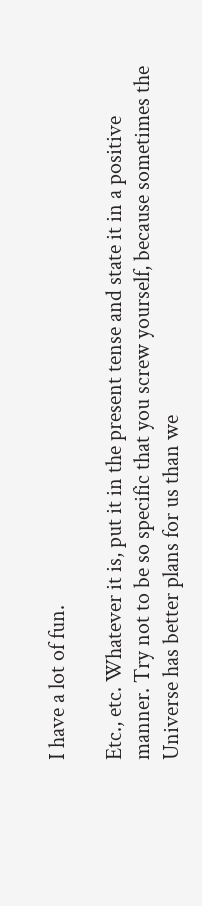I have a lot of fun.

Etc., etc. Whatever it is, put it in the present tense and state it in a positive manner. Try not to be so specific that you screw yourself, because sometimes the Universe has better plans for us than we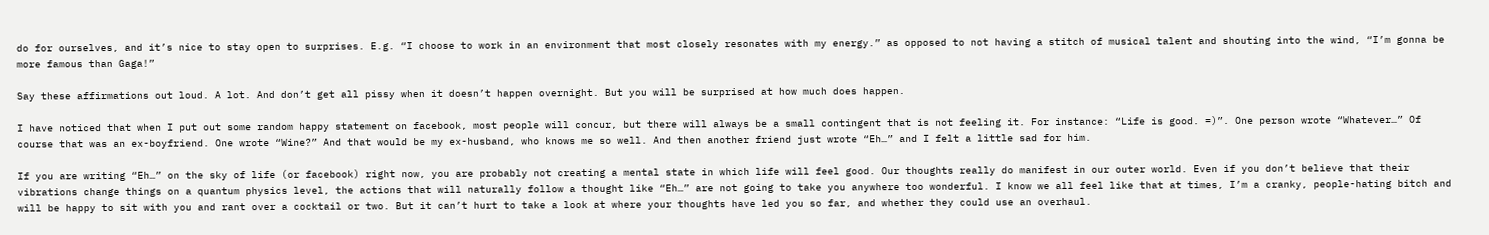do for ourselves, and it’s nice to stay open to surprises. E.g. “I choose to work in an environment that most closely resonates with my energy.” as opposed to not having a stitch of musical talent and shouting into the wind, “I’m gonna be more famous than Gaga!”

Say these affirmations out loud. A lot. And don’t get all pissy when it doesn’t happen overnight. But you will be surprised at how much does happen.

I have noticed that when I put out some random happy statement on facebook, most people will concur, but there will always be a small contingent that is not feeling it. For instance: “Life is good. =)”. One person wrote “Whatever…” Of course that was an ex-boyfriend. One wrote “Wine?” And that would be my ex-husband, who knows me so well. And then another friend just wrote “Eh…” and I felt a little sad for him.

If you are writing “Eh…” on the sky of life (or facebook) right now, you are probably not creating a mental state in which life will feel good. Our thoughts really do manifest in our outer world. Even if you don’t believe that their vibrations change things on a quantum physics level, the actions that will naturally follow a thought like “Eh…” are not going to take you anywhere too wonderful. I know we all feel like that at times, I’m a cranky, people-hating bitch and will be happy to sit with you and rant over a cocktail or two. But it can’t hurt to take a look at where your thoughts have led you so far, and whether they could use an overhaul.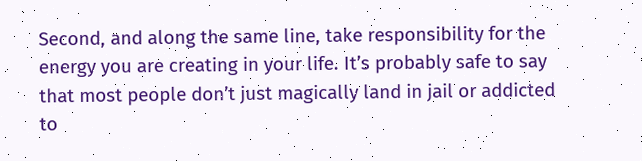Second, and along the same line, take responsibility for the energy you are creating in your life. It’s probably safe to say that most people don’t just magically land in jail or addicted to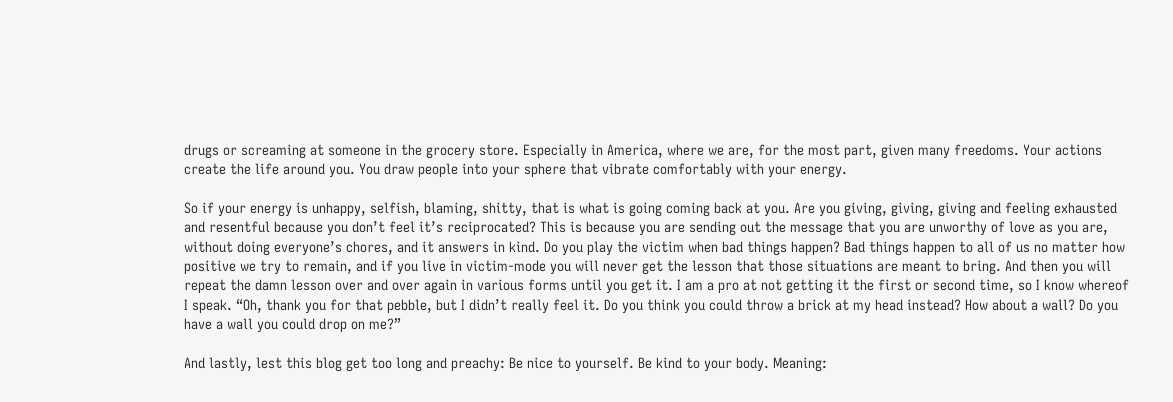drugs or screaming at someone in the grocery store. Especially in America, where we are, for the most part, given many freedoms. Your actions create the life around you. You draw people into your sphere that vibrate comfortably with your energy.

So if your energy is unhappy, selfish, blaming, shitty, that is what is going coming back at you. Are you giving, giving, giving and feeling exhausted and resentful because you don’t feel it’s reciprocated? This is because you are sending out the message that you are unworthy of love as you are, without doing everyone’s chores, and it answers in kind. Do you play the victim when bad things happen? Bad things happen to all of us no matter how positive we try to remain, and if you live in victim-mode you will never get the lesson that those situations are meant to bring. And then you will repeat the damn lesson over and over again in various forms until you get it. I am a pro at not getting it the first or second time, so I know whereof I speak. “Oh, thank you for that pebble, but I didn’t really feel it. Do you think you could throw a brick at my head instead? How about a wall? Do you have a wall you could drop on me?”

And lastly, lest this blog get too long and preachy: Be nice to yourself. Be kind to your body. Meaning: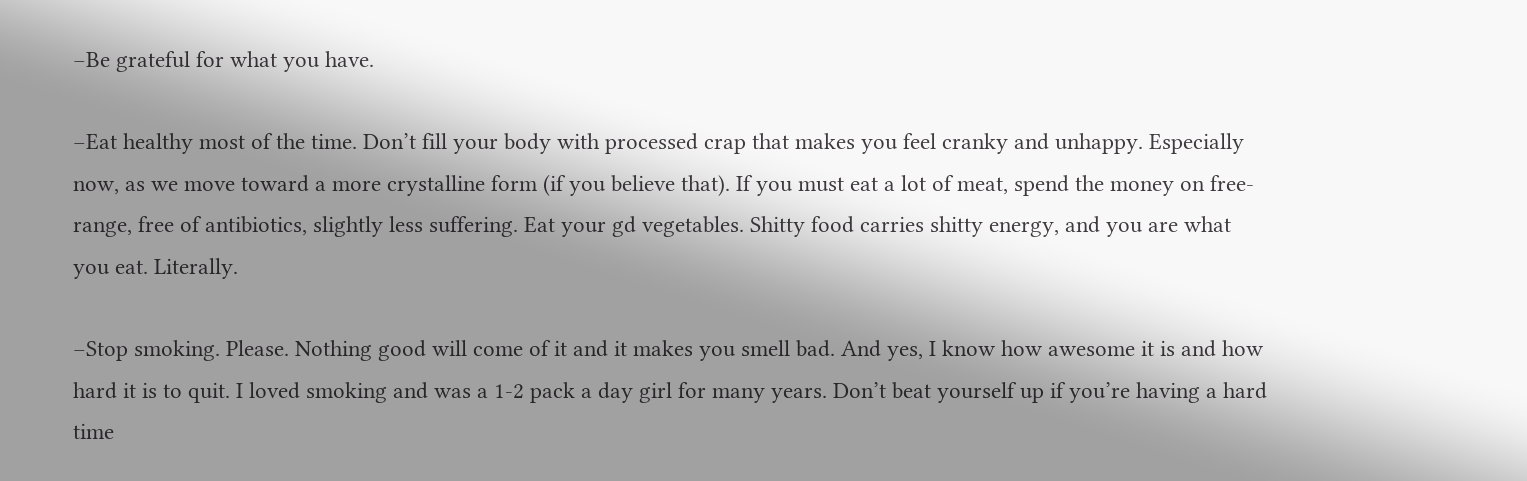–Be grateful for what you have.

–Eat healthy most of the time. Don’t fill your body with processed crap that makes you feel cranky and unhappy. Especially now, as we move toward a more crystalline form (if you believe that). If you must eat a lot of meat, spend the money on free-range, free of antibiotics, slightly less suffering. Eat your gd vegetables. Shitty food carries shitty energy, and you are what you eat. Literally.

–Stop smoking. Please. Nothing good will come of it and it makes you smell bad. And yes, I know how awesome it is and how hard it is to quit. I loved smoking and was a 1-2 pack a day girl for many years. Don’t beat yourself up if you’re having a hard time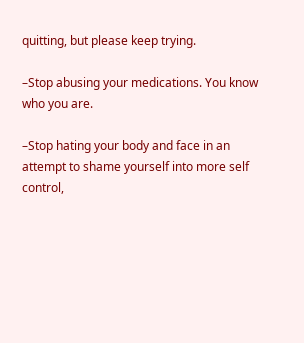quitting, but please keep trying.

–Stop abusing your medications. You know who you are.

–Stop hating your body and face in an attempt to shame yourself into more self control,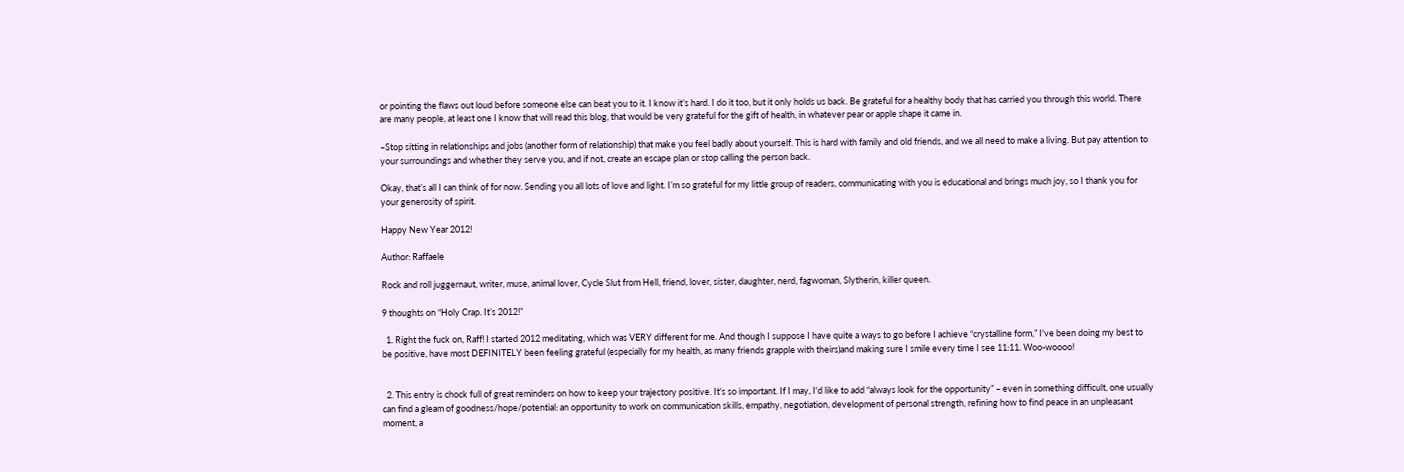or pointing the flaws out loud before someone else can beat you to it. I know it’s hard. I do it too, but it only holds us back. Be grateful for a healthy body that has carried you through this world. There are many people, at least one I know that will read this blog, that would be very grateful for the gift of health, in whatever pear or apple shape it came in.

–Stop sitting in relationships and jobs (another form of relationship) that make you feel badly about yourself. This is hard with family and old friends, and we all need to make a living. But pay attention to your surroundings and whether they serve you, and if not, create an escape plan or stop calling the person back.

Okay, that’s all I can think of for now. Sending you all lots of love and light. I’m so grateful for my little group of readers, communicating with you is educational and brings much joy, so I thank you for your generosity of spirit.

Happy New Year 2012!

Author: Raffaele

Rock and roll juggernaut, writer, muse, animal lover, Cycle Slut from Hell, friend, lover, sister, daughter, nerd, fagwoman, Slytherin, killer queen.

9 thoughts on “Holy Crap. It’s 2012!”

  1. Right the fuck on, Raff! I started 2012 meditating, which was VERY different for me. And though I suppose I have quite a ways to go before I achieve “crystalline form,” I've been doing my best to be positive, have most DEFINITELY been feeling grateful (especially for my health, as many friends grapple with theirs)and making sure I smile every time I see 11:11. Woo-woooo!


  2. This entry is chock full of great reminders on how to keep your trajectory positive. It's so important. If I may, I'd like to add “always look for the opportunity” – even in something difficult, one usually can find a gleam of goodness/hope/potential: an opportunity to work on communication skills, empathy, negotiation, development of personal strength, refining how to find peace in an unpleasant moment, a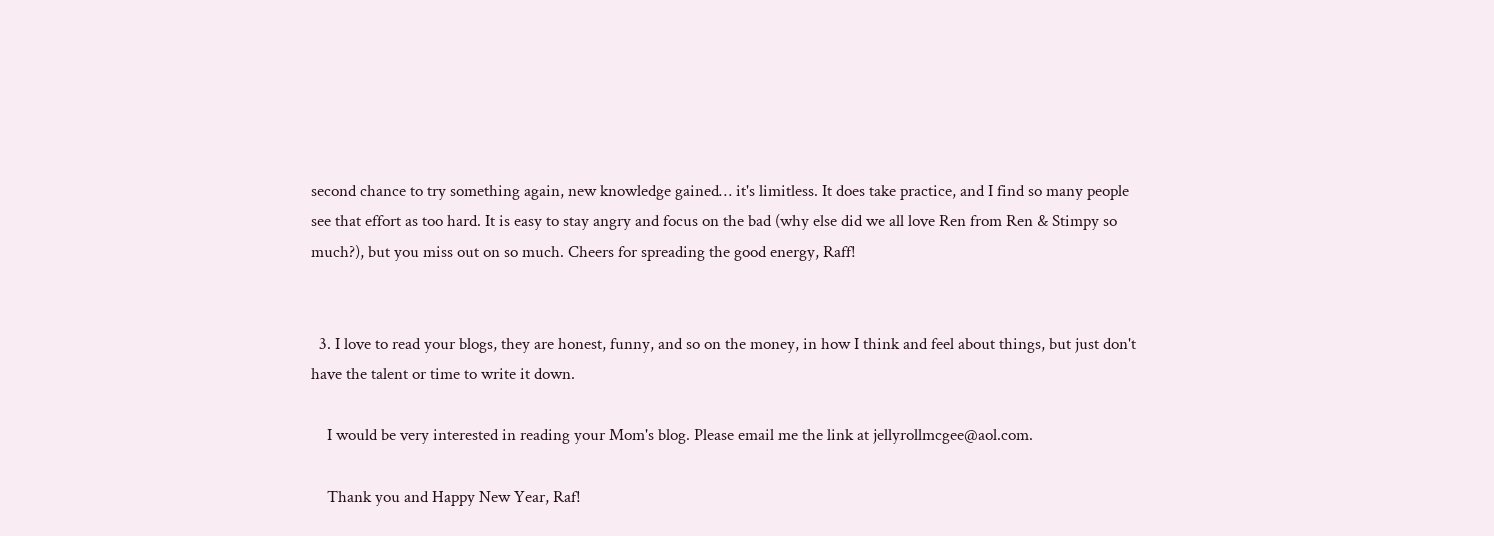second chance to try something again, new knowledge gained… it's limitless. It does take practice, and I find so many people see that effort as too hard. It is easy to stay angry and focus on the bad (why else did we all love Ren from Ren & Stimpy so much?), but you miss out on so much. Cheers for spreading the good energy, Raff!


  3. I love to read your blogs, they are honest, funny, and so on the money, in how I think and feel about things, but just don't have the talent or time to write it down.

    I would be very interested in reading your Mom's blog. Please email me the link at jellyrollmcgee@aol.com.

    Thank you and Happy New Year, Raf!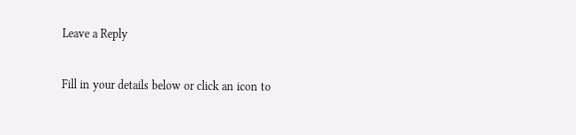Leave a Reply

Fill in your details below or click an icon to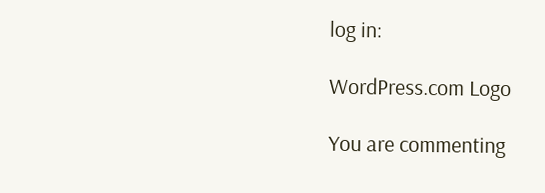log in:

WordPress.com Logo

You are commenting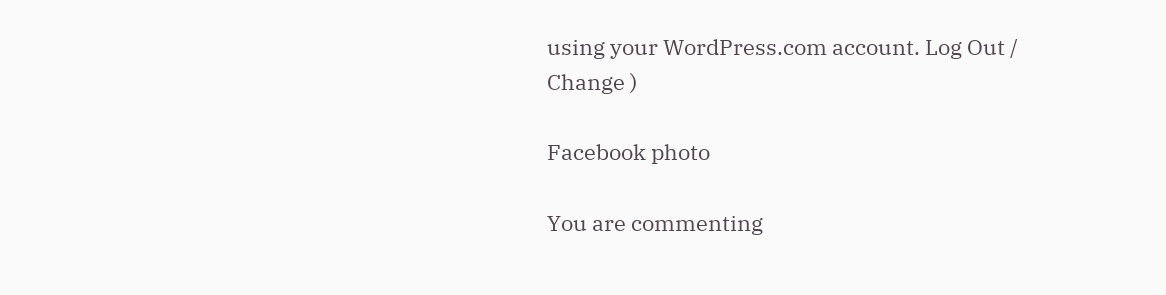using your WordPress.com account. Log Out /  Change )

Facebook photo

You are commenting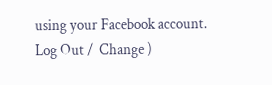using your Facebook account. Log Out /  Change )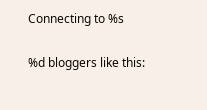Connecting to %s

%d bloggers like this: